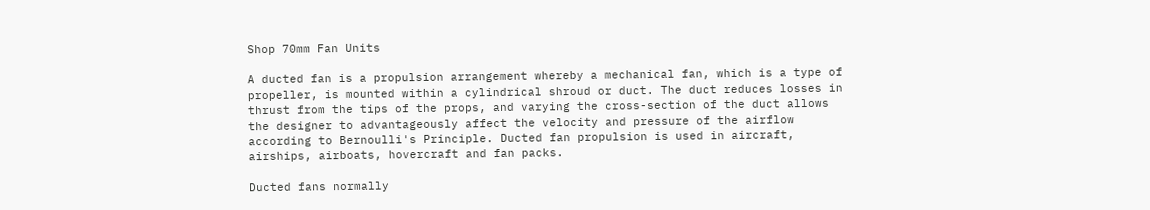Shop 70mm Fan Units

A ducted fan is a propulsion arrangement whereby a mechanical fan, which is a type of propeller, is mounted within a cylindrical shroud or duct. The duct reduces losses in thrust from the tips of the props, and varying the cross-section of the duct allows the designer to advantageously affect the velocity and pressure of the airflow according to Bernoulli's Principle. Ducted fan propulsion is used in aircraft, airships, airboats, hovercraft and fan packs.

Ducted fans normally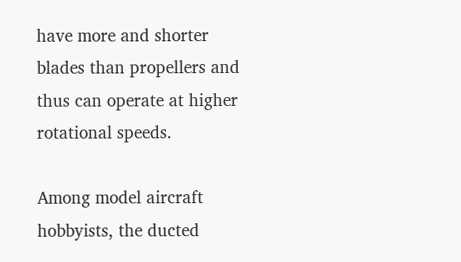have more and shorter blades than propellers and thus can operate at higher rotational speeds.

Among model aircraft hobbyists, the ducted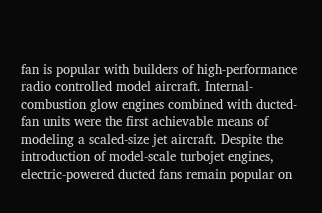fan is popular with builders of high-performance radio controlled model aircraft. Internal-combustion glow engines combined with ducted-fan units were the first achievable means of modeling a scaled-size jet aircraft. Despite the introduction of model-scale turbojet engines, electric-powered ducted fans remain popular on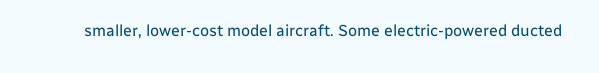smaller, lower-cost model aircraft. Some electric-powered ducted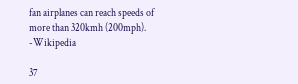fan airplanes can reach speeds of more than 320kmh (200mph). -Wikipedia

37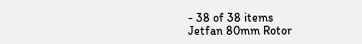- 38 of 38 items
Jetfan 80mm Rotor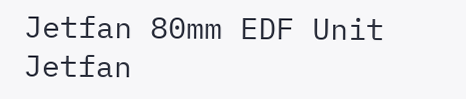Jetfan 80mm EDF Unit
Jetfan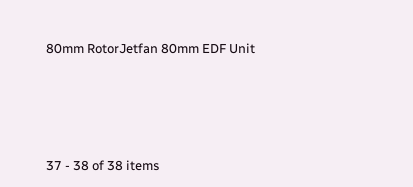80mm RotorJetfan 80mm EDF Unit





37 - 38 of 38 items